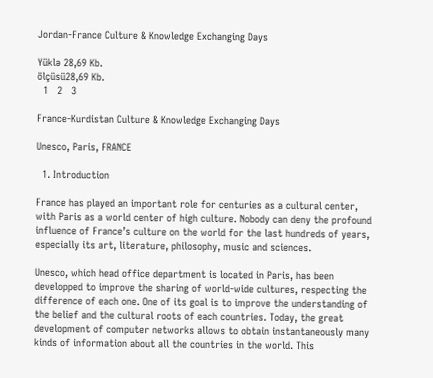Jordan-France Culture & Knowledge Exchanging Days

Yüklə 28,69 Kb.
ölçüsü28,69 Kb.
  1   2   3

France-Kurdistan Culture & Knowledge Exchanging Days

Unesco, Paris, FRANCE

  1. Introduction

France has played an important role for centuries as a cultural center, with Paris as a world center of high culture. Nobody can deny the profound influence of France’s culture on the world for the last hundreds of years, especially its art, literature, philosophy, music and sciences.

Unesco, which head office department is located in Paris, has been developped to improve the sharing of world-wide cultures, respecting the difference of each one. One of its goal is to improve the understanding of the belief and the cultural roots of each countries. Today, the great development of computer networks allows to obtain instantaneously many kinds of information about all the countries in the world. This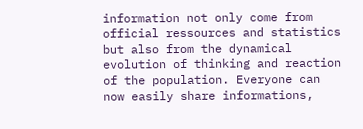information not only come from official ressources and statistics but also from the dynamical evolution of thinking and reaction of the population. Everyone can now easily share informations,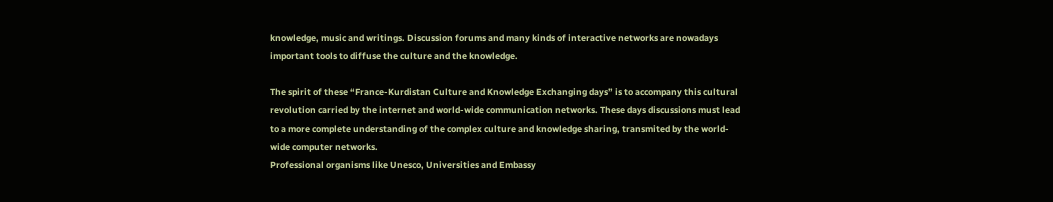knowledge, music and writings. Discussion forums and many kinds of interactive networks are nowadays important tools to diffuse the culture and the knowledge.

The spirit of these “France-Kurdistan Culture and Knowledge Exchanging days” is to accompany this cultural revolution carried by the internet and world-wide communication networks. These days discussions must lead to a more complete understanding of the complex culture and knowledge sharing, transmited by the world-wide computer networks.
Professional organisms like Unesco, Universities and Embassy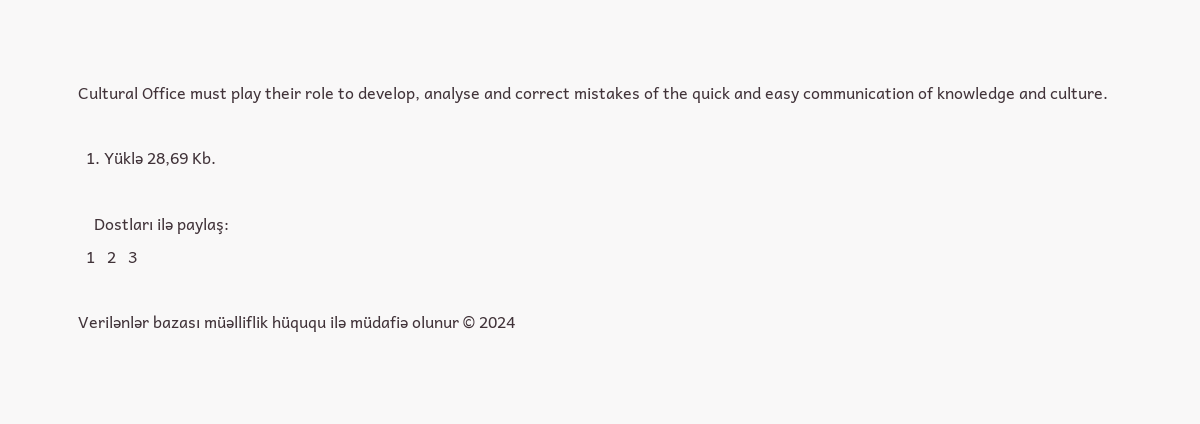Cultural Office must play their role to develop, analyse and correct mistakes of the quick and easy communication of knowledge and culture.

  1. Yüklə 28,69 Kb.

    Dostları ilə paylaş:
  1   2   3

Verilənlər bazası müəlliflik hüququ ilə müdafiə olunur © 2024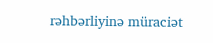rəhbərliyinə müraciət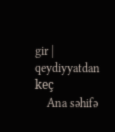gir | qeydiyyatdan keç
    Ana səhifə